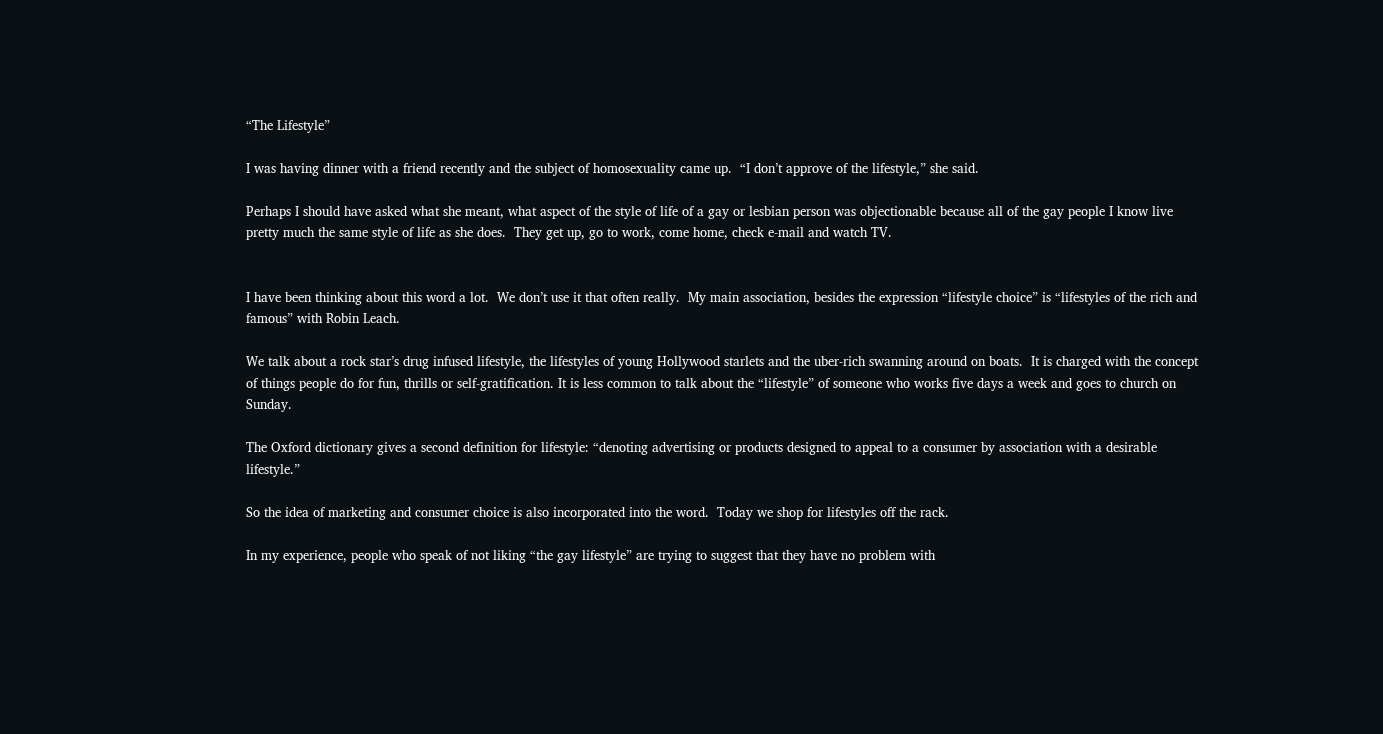“The Lifestyle”

I was having dinner with a friend recently and the subject of homosexuality came up.  “I don’t approve of the lifestyle,” she said.

Perhaps I should have asked what she meant, what aspect of the style of life of a gay or lesbian person was objectionable because all of the gay people I know live pretty much the same style of life as she does.  They get up, go to work, come home, check e-mail and watch TV.


I have been thinking about this word a lot.  We don’t use it that often really.  My main association, besides the expression “lifestyle choice” is “lifestyles of the rich and famous” with Robin Leach.

We talk about a rock star’s drug infused lifestyle, the lifestyles of young Hollywood starlets and the uber-rich swanning around on boats.  It is charged with the concept of things people do for fun, thrills or self-gratification. It is less common to talk about the “lifestyle” of someone who works five days a week and goes to church on Sunday.

The Oxford dictionary gives a second definition for lifestyle: “denoting advertising or products designed to appeal to a consumer by association with a desirable lifestyle.”

So the idea of marketing and consumer choice is also incorporated into the word.  Today we shop for lifestyles off the rack.

In my experience, people who speak of not liking “the gay lifestyle” are trying to suggest that they have no problem with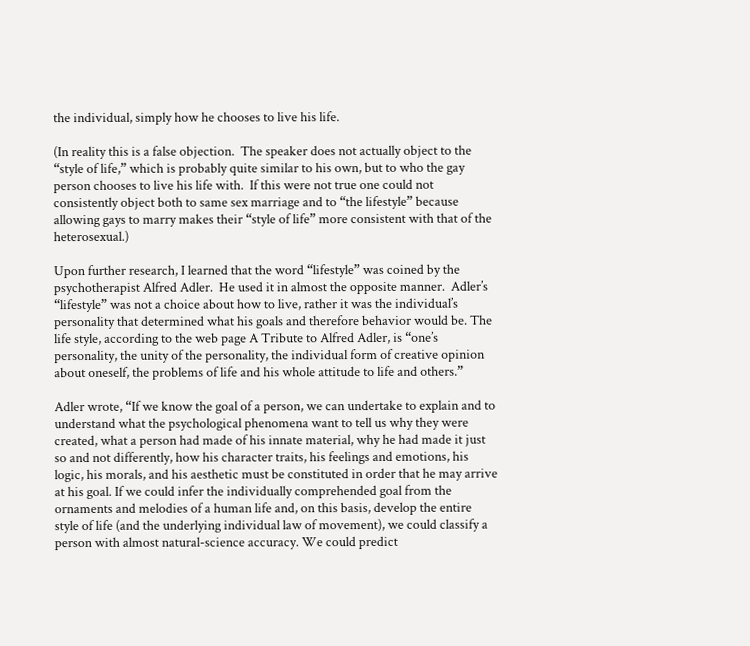the individual, simply how he chooses to live his life.

(In reality this is a false objection.  The speaker does not actually object to the “style of life,” which is probably quite similar to his own, but to who the gay person chooses to live his life with.  If this were not true one could not consistently object both to same sex marriage and to “the lifestyle” because allowing gays to marry makes their “style of life” more consistent with that of the heterosexual.)

Upon further research, I learned that the word “lifestyle” was coined by the psychotherapist Alfred Adler.  He used it in almost the opposite manner.  Adler’s “lifestyle” was not a choice about how to live, rather it was the individual’s personality that determined what his goals and therefore behavior would be. The life style, according to the web page A Tribute to Alfred Adler, is “one’s personality, the unity of the personality, the individual form of creative opinion about oneself, the problems of life and his whole attitude to life and others.”

Adler wrote, “If we know the goal of a person, we can undertake to explain and to understand what the psychological phenomena want to tell us why they were created, what a person had made of his innate material, why he had made it just so and not differently, how his character traits, his feelings and emotions, his logic, his morals, and his aesthetic must be constituted in order that he may arrive at his goal. If we could infer the individually comprehended goal from the ornaments and melodies of a human life and, on this basis, develop the entire style of life (and the underlying individual law of movement), we could classify a person with almost natural-science accuracy. We could predict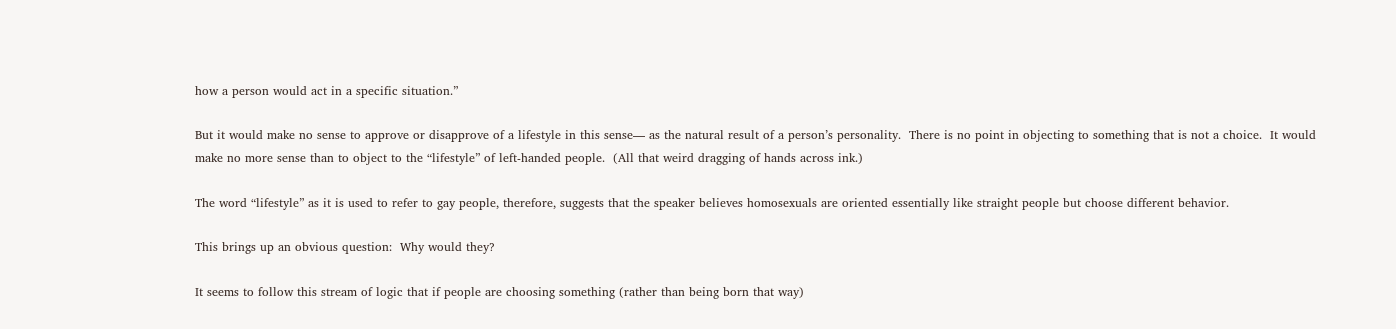how a person would act in a specific situation.”

But it would make no sense to approve or disapprove of a lifestyle in this sense— as the natural result of a person’s personality.  There is no point in objecting to something that is not a choice.  It would make no more sense than to object to the “lifestyle” of left-handed people.  (All that weird dragging of hands across ink.)

The word “lifestyle” as it is used to refer to gay people, therefore, suggests that the speaker believes homosexuals are oriented essentially like straight people but choose different behavior.

This brings up an obvious question:  Why would they?

It seems to follow this stream of logic that if people are choosing something (rather than being born that way)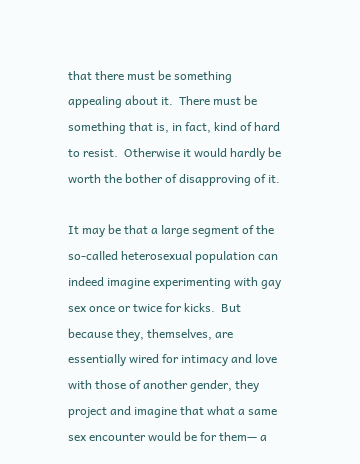that there must be something appealing about it.  There must be something that is, in fact, kind of hard to resist.  Otherwise it would hardly be worth the bother of disapproving of it.

It may be that a large segment of the so-called heterosexual population can indeed imagine experimenting with gay sex once or twice for kicks.  But because they, themselves, are essentially wired for intimacy and love with those of another gender, they project and imagine that what a same sex encounter would be for them— a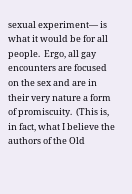sexual experiment— is what it would be for all people.  Ergo, all gay encounters are focused on the sex and are in their very nature a form of promiscuity.  (This is, in fact, what I believe the authors of the Old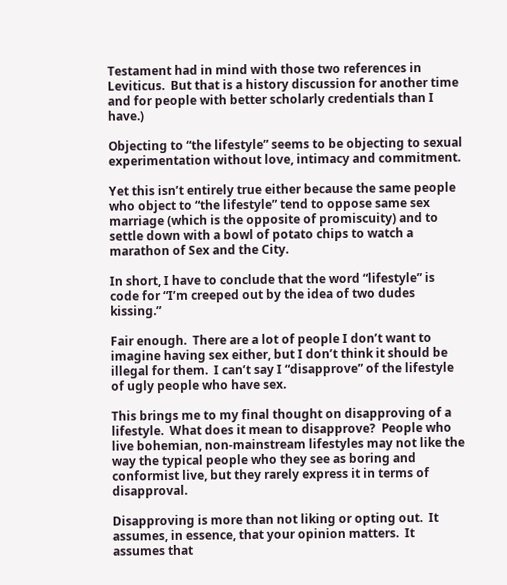Testament had in mind with those two references in Leviticus.  But that is a history discussion for another time and for people with better scholarly credentials than I have.)

Objecting to “the lifestyle” seems to be objecting to sexual experimentation without love, intimacy and commitment.

Yet this isn’t entirely true either because the same people who object to “the lifestyle” tend to oppose same sex marriage (which is the opposite of promiscuity) and to settle down with a bowl of potato chips to watch a marathon of Sex and the City.

In short, I have to conclude that the word “lifestyle” is code for “I’m creeped out by the idea of two dudes kissing.”

Fair enough.  There are a lot of people I don’t want to imagine having sex either, but I don’t think it should be illegal for them.  I can’t say I “disapprove” of the lifestyle of ugly people who have sex.

This brings me to my final thought on disapproving of a lifestyle.  What does it mean to disapprove?  People who live bohemian, non-mainstream lifestyles may not like the way the typical people who they see as boring and conformist live, but they rarely express it in terms of disapproval.

Disapproving is more than not liking or opting out.  It assumes, in essence, that your opinion matters.  It assumes that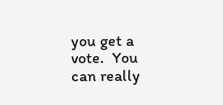you get a vote.  You can really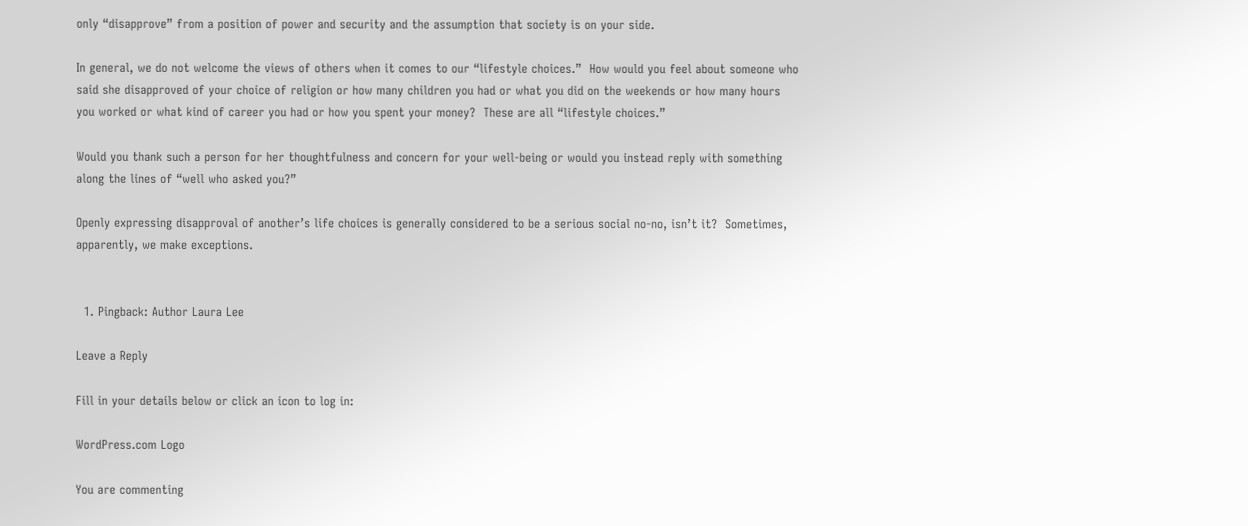only “disapprove” from a position of power and security and the assumption that society is on your side.

In general, we do not welcome the views of others when it comes to our “lifestyle choices.”  How would you feel about someone who said she disapproved of your choice of religion or how many children you had or what you did on the weekends or how many hours you worked or what kind of career you had or how you spent your money?  These are all “lifestyle choices.”

Would you thank such a person for her thoughtfulness and concern for your well-being or would you instead reply with something along the lines of “well who asked you?”

Openly expressing disapproval of another’s life choices is generally considered to be a serious social no-no, isn’t it?  Sometimes, apparently, we make exceptions.


  1. Pingback: Author Laura Lee

Leave a Reply

Fill in your details below or click an icon to log in:

WordPress.com Logo

You are commenting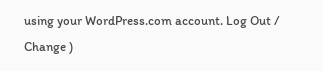using your WordPress.com account. Log Out /  Change )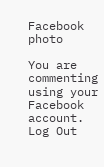Facebook photo

You are commenting using your Facebook account. Log Out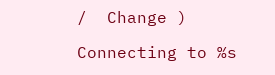/  Change )

Connecting to %s